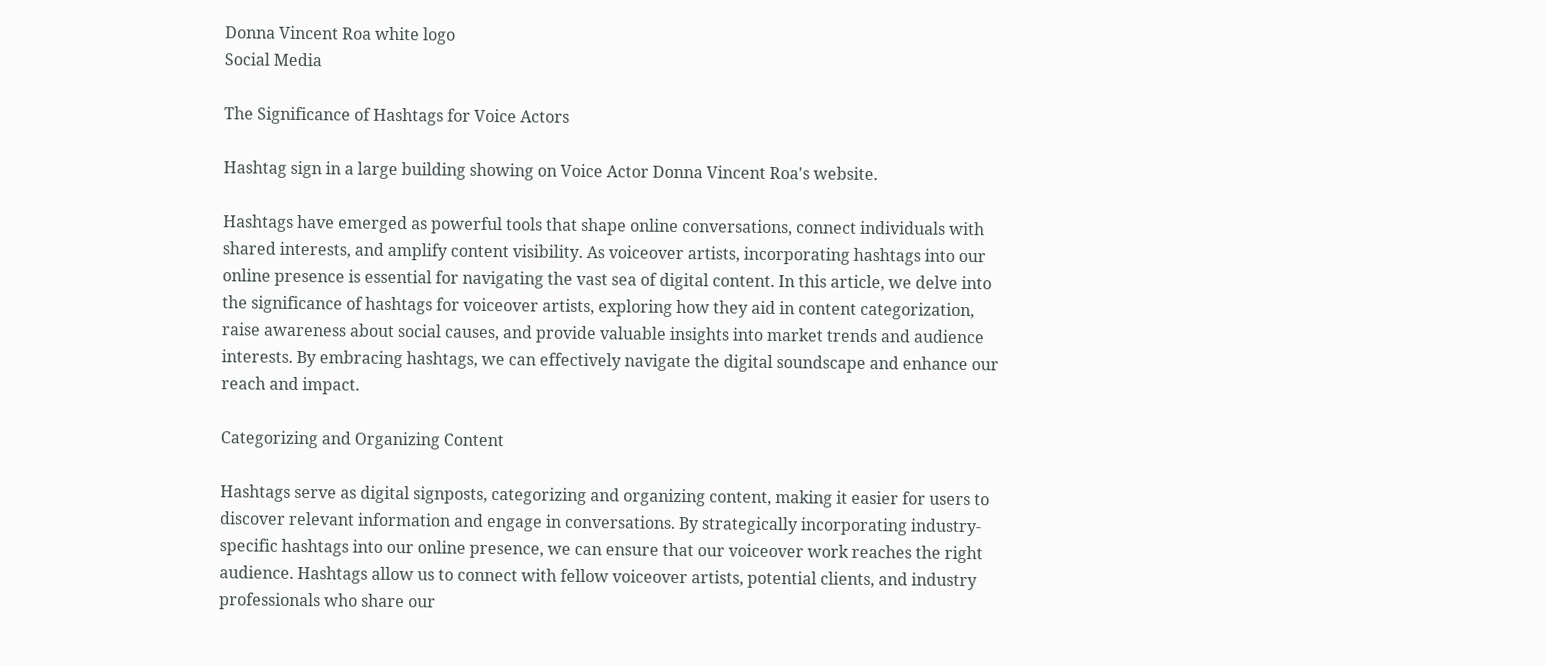Donna Vincent Roa white logo
Social Media

The Significance of Hashtags for Voice Actors

Hashtag sign in a large building showing on Voice Actor Donna Vincent Roa's website.

Hashtags have emerged as powerful tools that shape online conversations, connect individuals with shared interests, and amplify content visibility. As voiceover artists, incorporating hashtags into our online presence is essential for navigating the vast sea of digital content. In this article, we delve into the significance of hashtags for voiceover artists, exploring how they aid in content categorization, raise awareness about social causes, and provide valuable insights into market trends and audience interests. By embracing hashtags, we can effectively navigate the digital soundscape and enhance our reach and impact.

Categorizing and Organizing Content

Hashtags serve as digital signposts, categorizing and organizing content, making it easier for users to discover relevant information and engage in conversations. By strategically incorporating industry-specific hashtags into our online presence, we can ensure that our voiceover work reaches the right audience. Hashtags allow us to connect with fellow voiceover artists, potential clients, and industry professionals who share our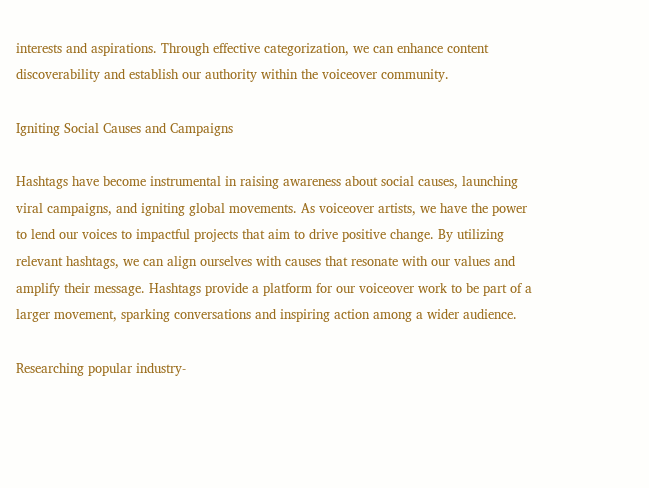interests and aspirations. Through effective categorization, we can enhance content discoverability and establish our authority within the voiceover community.

Igniting Social Causes and Campaigns

Hashtags have become instrumental in raising awareness about social causes, launching viral campaigns, and igniting global movements. As voiceover artists, we have the power to lend our voices to impactful projects that aim to drive positive change. By utilizing relevant hashtags, we can align ourselves with causes that resonate with our values and amplify their message. Hashtags provide a platform for our voiceover work to be part of a larger movement, sparking conversations and inspiring action among a wider audience.

Researching popular industry-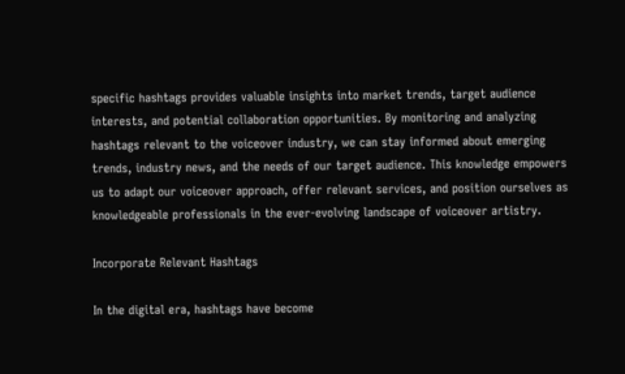specific hashtags provides valuable insights into market trends, target audience interests, and potential collaboration opportunities. By monitoring and analyzing hashtags relevant to the voiceover industry, we can stay informed about emerging trends, industry news, and the needs of our target audience. This knowledge empowers us to adapt our voiceover approach, offer relevant services, and position ourselves as knowledgeable professionals in the ever-evolving landscape of voiceover artistry.

Incorporate Relevant Hashtags

In the digital era, hashtags have become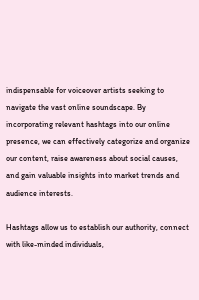indispensable for voiceover artists seeking to navigate the vast online soundscape. By incorporating relevant hashtags into our online presence, we can effectively categorize and organize our content, raise awareness about social causes, and gain valuable insights into market trends and audience interests.

Hashtags allow us to establish our authority, connect with like-minded individuals,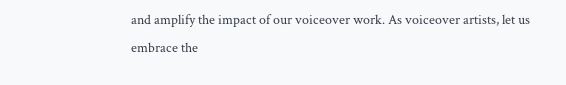and amplify the impact of our voiceover work. As voiceover artists, let us embrace the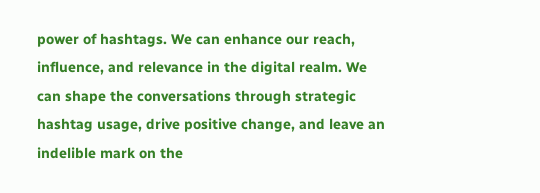power of hashtags. We can enhance our reach, influence, and relevance in the digital realm. We can shape the conversations through strategic hashtag usage, drive positive change, and leave an indelible mark on the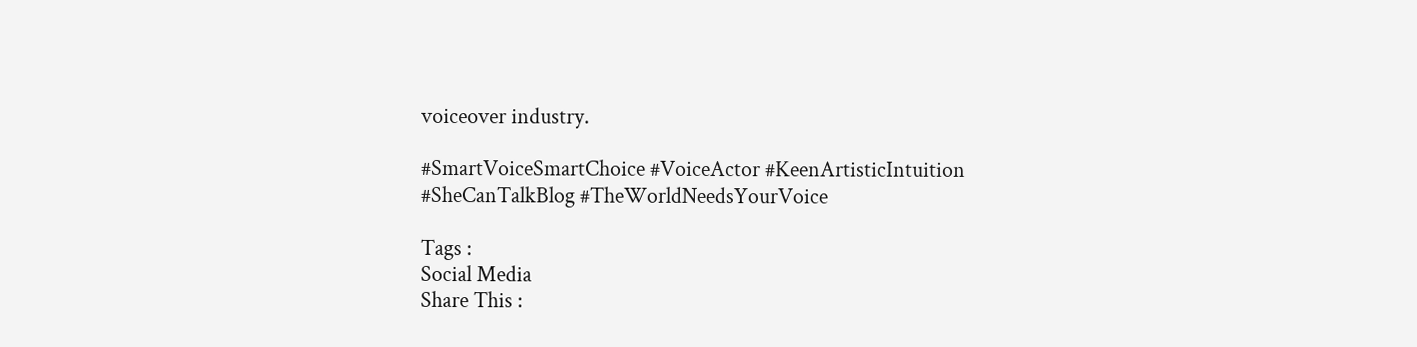voiceover industry.

#SmartVoiceSmartChoice #VoiceActor #KeenArtisticIntuition #SheCanTalkBlog #TheWorldNeedsYourVoice

Tags :
Social Media
Share This :